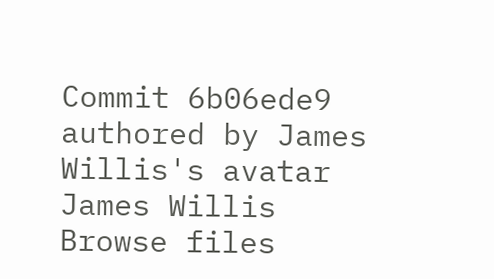Commit 6b06ede9 authored by James Willis's avatar James Willis
Browse files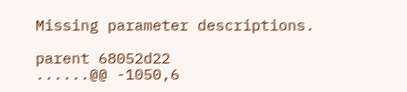Missing parameter descriptions.

parent 68052d22
......@@ -1050,6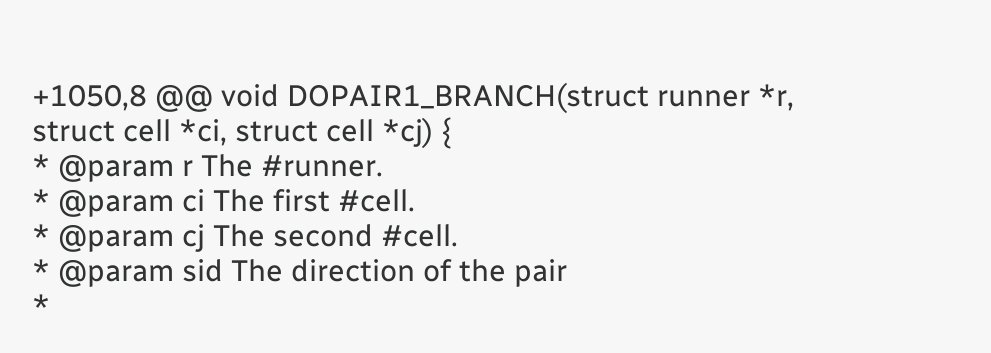+1050,8 @@ void DOPAIR1_BRANCH(struct runner *r, struct cell *ci, struct cell *cj) {
* @param r The #runner.
* @param ci The first #cell.
* @param cj The second #cell.
* @param sid The direction of the pair
*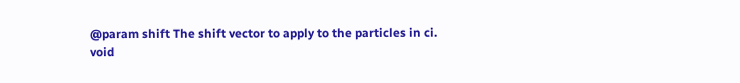@param shift The shift vector to apply to the particles in ci.
void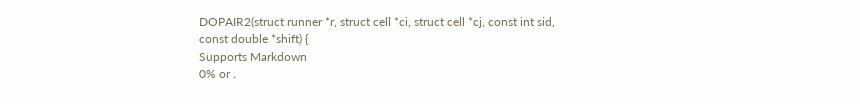DOPAIR2(struct runner *r, struct cell *ci, struct cell *cj, const int sid,
const double *shift) {
Supports Markdown
0% or .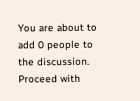You are about to add 0 people to the discussion. Proceed with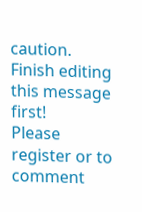caution.
Finish editing this message first!
Please register or to comment